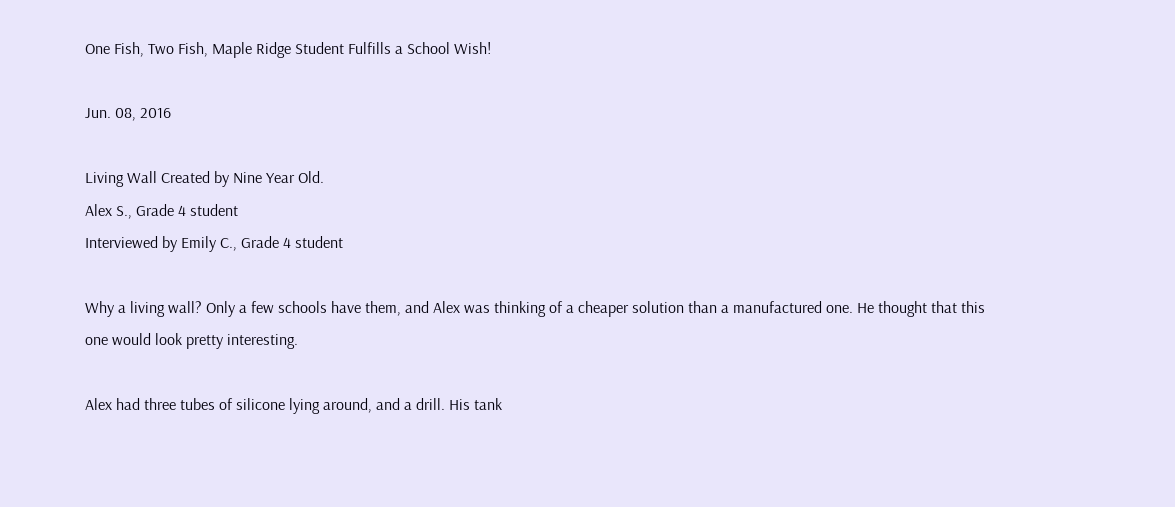One Fish, Two Fish, Maple Ridge Student Fulfills a School Wish!

Jun. 08, 2016

Living Wall Created by Nine Year Old.
Alex S., Grade 4 student
Interviewed by Emily C., Grade 4 student

Why a living wall? Only a few schools have them, and Alex was thinking of a cheaper solution than a manufactured one. He thought that this one would look pretty interesting.

Alex had three tubes of silicone lying around, and a drill. His tank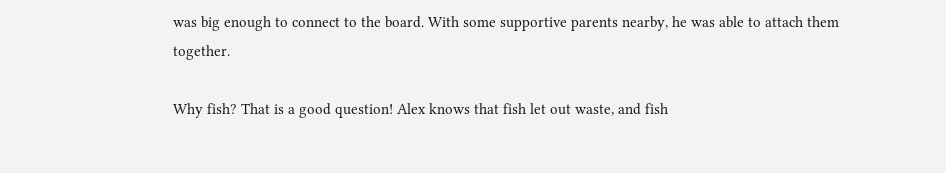was big enough to connect to the board. With some supportive parents nearby, he was able to attach them together.

Why fish? That is a good question! Alex knows that fish let out waste, and fish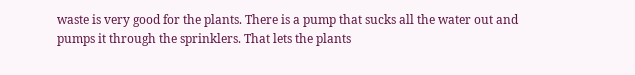waste is very good for the plants. There is a pump that sucks all the water out and pumps it through the sprinklers. That lets the plants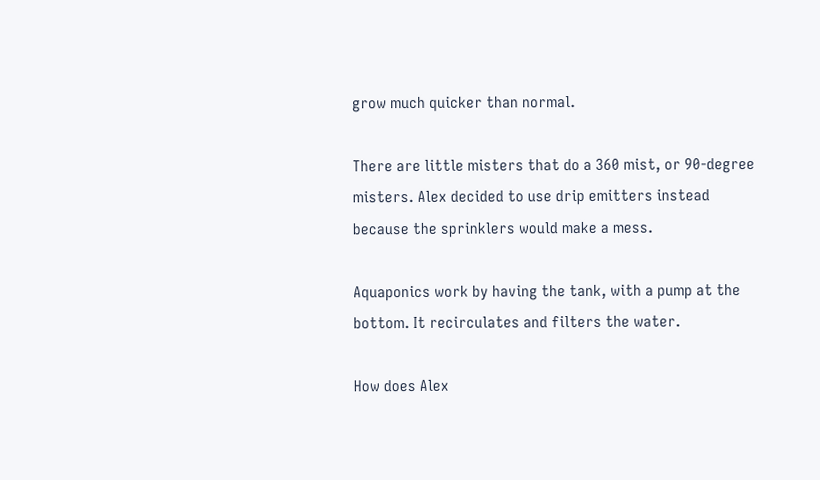grow much quicker than normal.

There are little misters that do a 360 mist, or 90-degree misters. Alex decided to use drip emitters instead because the sprinklers would make a mess.

Aquaponics work by having the tank, with a pump at the bottom. It recirculates and filters the water.

How does Alex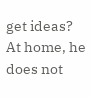get ideas? At home, he does not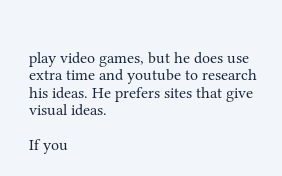play video games, but he does use extra time and youtube to research his ideas. He prefers sites that give visual ideas.

If you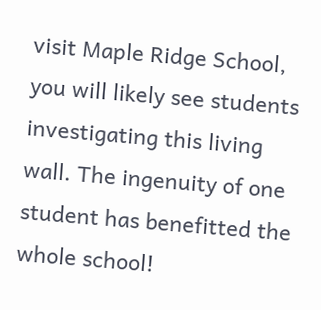visit Maple Ridge School, you will likely see students investigating this living wall. The ingenuity of one student has benefitted the whole school!